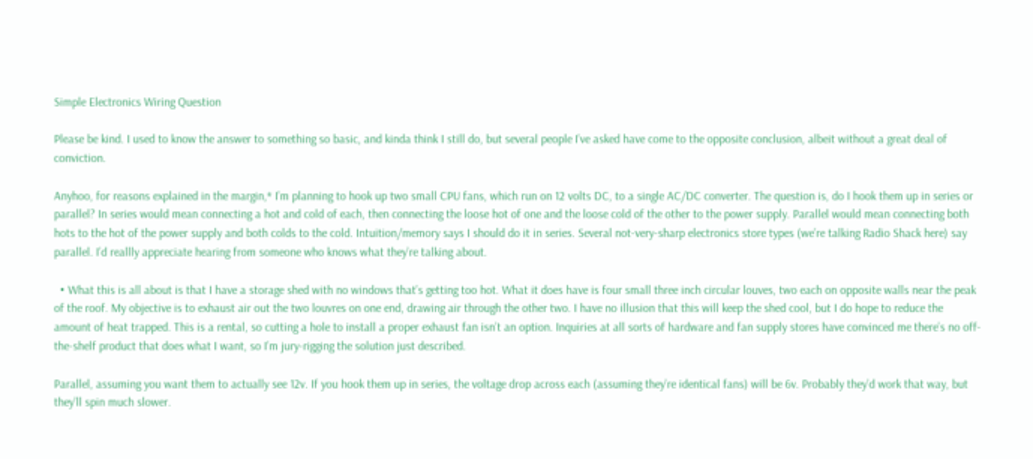Simple Electronics Wiring Question

Please be kind. I used to know the answer to something so basic, and kinda think I still do, but several people I’ve asked have come to the opposite conclusion, albeit without a great deal of conviction.

Anyhoo, for reasons explained in the margin,* I’m planning to hook up two small CPU fans, which run on 12 volts DC, to a single AC/DC converter. The question is, do I hook them up in series or parallel? In series would mean connecting a hot and cold of each, then connecting the loose hot of one and the loose cold of the other to the power supply. Parallel would mean connecting both hots to the hot of the power supply and both colds to the cold. Intuition/memory says I should do it in series. Several not-very-sharp electronics store types (we’re talking Radio Shack here) say parallel. I’d reallly appreciate hearing from someone who knows what they’re talking about.

  • What this is all about is that I have a storage shed with no windows that’s getting too hot. What it does have is four small three inch circular louves, two each on opposite walls near the peak of the roof. My objective is to exhaust air out the two louvres on one end, drawing air through the other two. I have no illusion that this will keep the shed cool, but I do hope to reduce the amount of heat trapped. This is a rental, so cutting a hole to install a proper exhaust fan isn’t an option. Inquiries at all sorts of hardware and fan supply stores have convinced me there’s no off-the-shelf product that does what I want, so I’m jury-rigging the solution just described.

Parallel, assuming you want them to actually see 12v. If you hook them up in series, the voltage drop across each (assuming they’re identical fans) will be 6v. Probably they’d work that way, but they’ll spin much slower.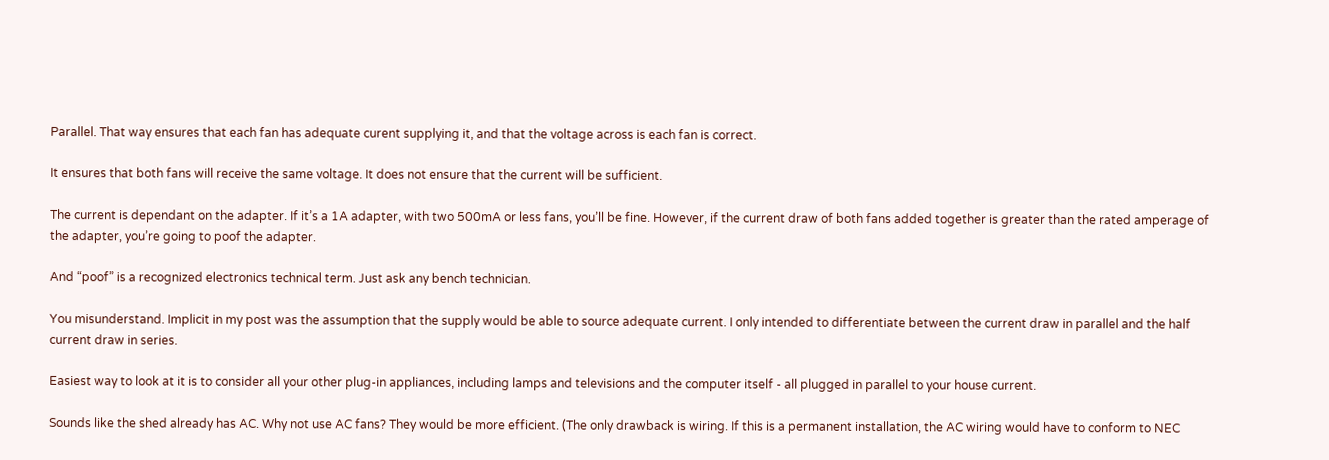Parallel. That way ensures that each fan has adequate curent supplying it, and that the voltage across is each fan is correct.

It ensures that both fans will receive the same voltage. It does not ensure that the current will be sufficient.

The current is dependant on the adapter. If it’s a 1A adapter, with two 500mA or less fans, you’ll be fine. However, if the current draw of both fans added together is greater than the rated amperage of the adapter, you’re going to poof the adapter.

And “poof” is a recognized electronics technical term. Just ask any bench technician.

You misunderstand. Implicit in my post was the assumption that the supply would be able to source adequate current. I only intended to differentiate between the current draw in parallel and the half current draw in series.

Easiest way to look at it is to consider all your other plug-in appliances, including lamps and televisions and the computer itself - all plugged in parallel to your house current.

Sounds like the shed already has AC. Why not use AC fans? They would be more efficient. (The only drawback is wiring. If this is a permanent installation, the AC wiring would have to conform to NEC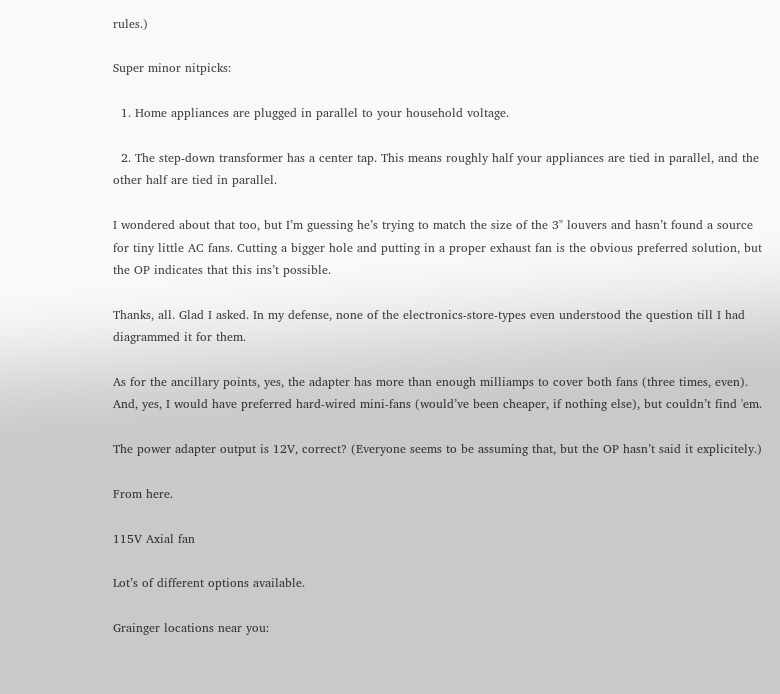rules.)

Super minor nitpicks:

  1. Home appliances are plugged in parallel to your household voltage.

  2. The step-down transformer has a center tap. This means roughly half your appliances are tied in parallel, and the other half are tied in parallel.

I wondered about that too, but I’m guessing he’s trying to match the size of the 3" louvers and hasn’t found a source for tiny little AC fans. Cutting a bigger hole and putting in a proper exhaust fan is the obvious preferred solution, but the OP indicates that this ins’t possible.

Thanks, all. Glad I asked. In my defense, none of the electronics-store-types even understood the question till I had diagrammed it for them.

As for the ancillary points, yes, the adapter has more than enough milliamps to cover both fans (three times, even). And, yes, I would have preferred hard-wired mini-fans (would’ve been cheaper, if nothing else), but couldn’t find 'em.

The power adapter output is 12V, correct? (Everyone seems to be assuming that, but the OP hasn’t said it explicitely.)

From here.

115V Axial fan

Lot’s of different options available.

Grainger locations near you: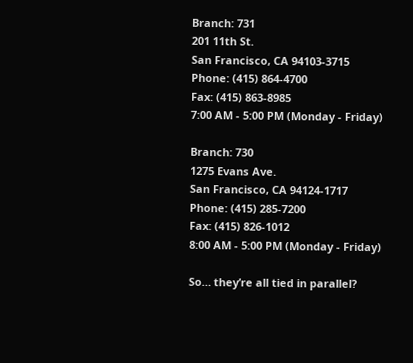Branch: 731
201 11th St.
San Francisco, CA 94103-3715
Phone: (415) 864-4700
Fax: (415) 863-8985
7:00 AM - 5:00 PM (Monday - Friday)

Branch: 730
1275 Evans Ave.
San Francisco, CA 94124-1717
Phone: (415) 285-7200
Fax: (415) 826-1012
8:00 AM - 5:00 PM (Monday - Friday)

So… they’re all tied in parallel?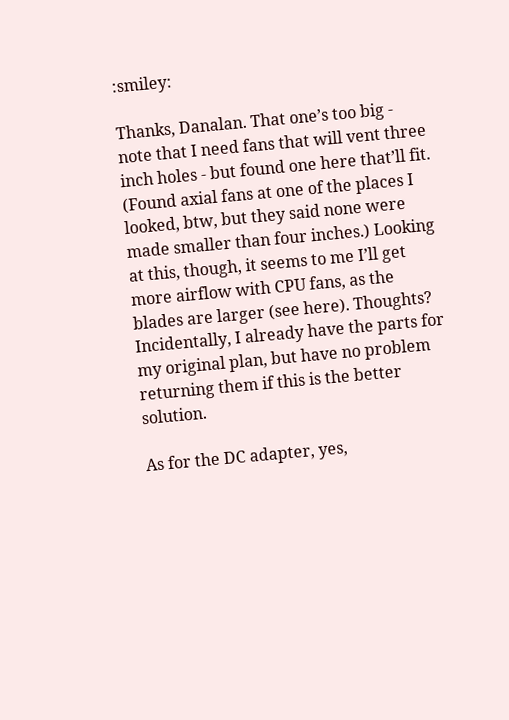:smiley:

Thanks, Danalan. That one’s too big - note that I need fans that will vent three inch holes - but found one here that’ll fit. (Found axial fans at one of the places I looked, btw, but they said none were made smaller than four inches.) Looking at this, though, it seems to me I’ll get more airflow with CPU fans, as the blades are larger (see here). Thoughts? Incidentally, I already have the parts for my original plan, but have no problem returning them if this is the better solution.

As for the DC adapter, yes,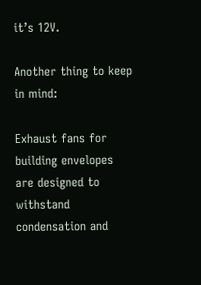it’s 12V.

Another thing to keep in mind:

Exhaust fans for building envelopes are designed to withstand condensation and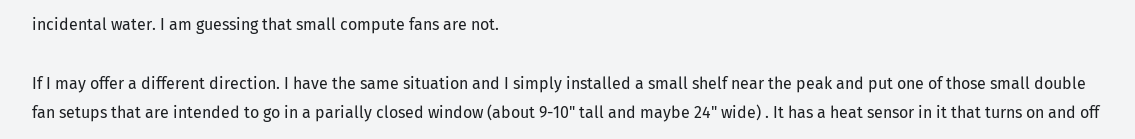incidental water. I am guessing that small compute fans are not.

If I may offer a different direction. I have the same situation and I simply installed a small shelf near the peak and put one of those small double fan setups that are intended to go in a parially closed window (about 9-10" tall and maybe 24" wide) . It has a heat sensor in it that turns on and off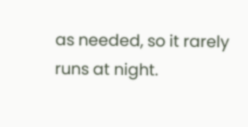as needed, so it rarely runs at night.